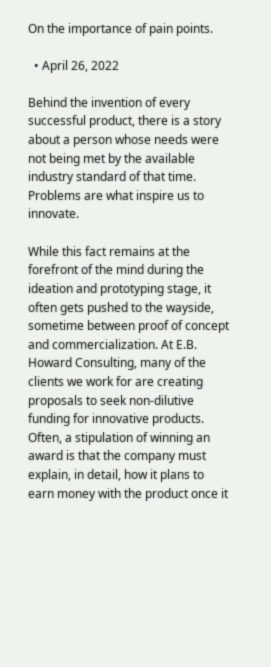On the importance of pain points.

  • April 26, 2022

Behind the invention of every successful product, there is a story about a person whose needs were not being met by the available industry standard of that time. Problems are what inspire us to innovate.

While this fact remains at the forefront of the mind during the ideation and prototyping stage, it often gets pushed to the wayside, sometime between proof of concept and commercialization. At E.B. Howard Consulting, many of the clients we work for are creating proposals to seek non-dilutive funding for innovative products. Often, a stipulation of winning an award is that the company must explain, in detail, how it plans to earn money with the product once it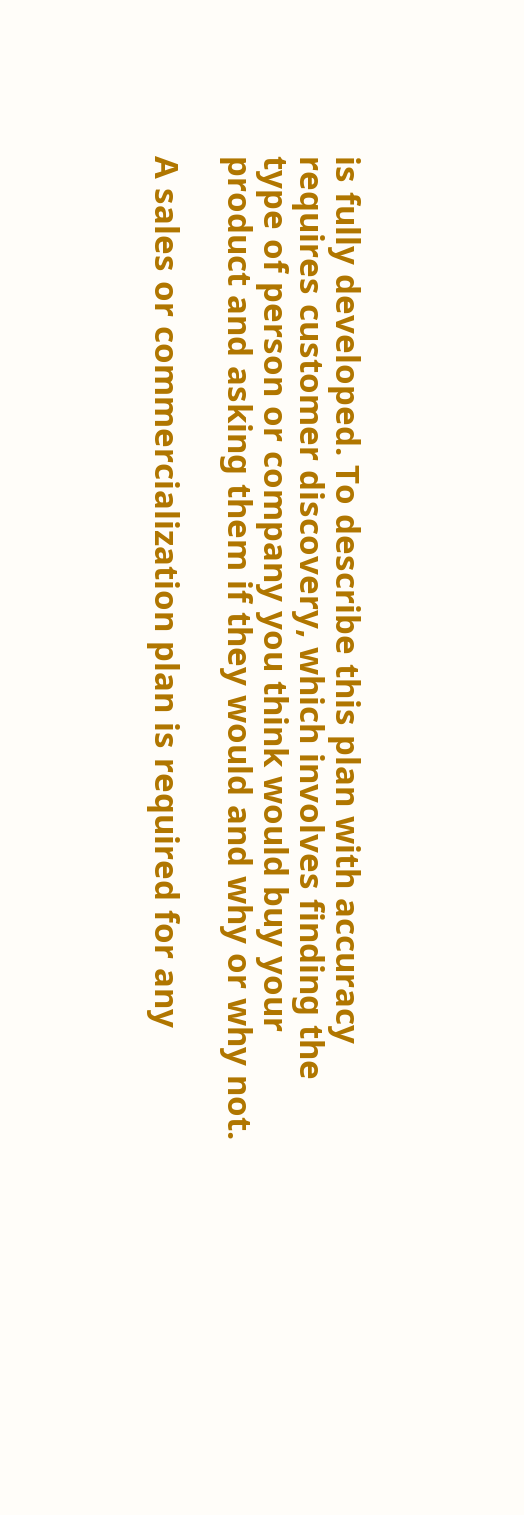is fully developed. To describe this plan with accuracy requires customer discovery, which involves finding the type of person or company you think would buy your product and asking them if they would and why or why not.

A sales or commercialization plan is required for any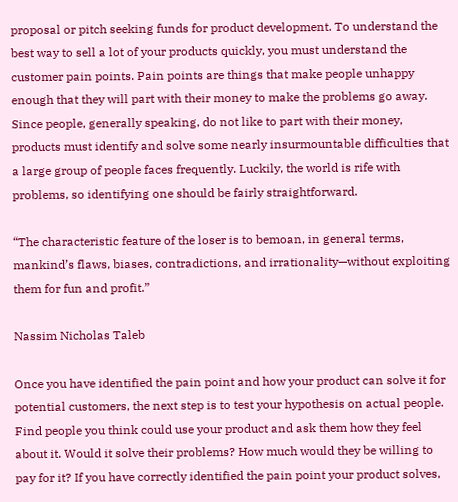proposal or pitch seeking funds for product development. To understand the best way to sell a lot of your products quickly, you must understand the customer pain points. Pain points are things that make people unhappy enough that they will part with their money to make the problems go away. Since people, generally speaking, do not like to part with their money, products must identify and solve some nearly insurmountable difficulties that a large group of people faces frequently. Luckily, the world is rife with problems, so identifying one should be fairly straightforward.

“The characteristic feature of the loser is to bemoan, in general terms, mankind’s flaws, biases, contradictions, and irrationality—without exploiting them for fun and profit.”

Nassim Nicholas Taleb

Once you have identified the pain point and how your product can solve it for potential customers, the next step is to test your hypothesis on actual people. Find people you think could use your product and ask them how they feel about it. Would it solve their problems? How much would they be willing to pay for it? If you have correctly identified the pain point your product solves,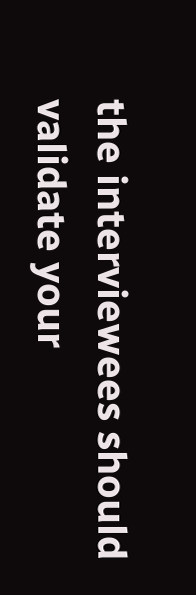the interviewees should validate your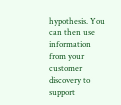hypothesis. You can then use information from your customer discovery to support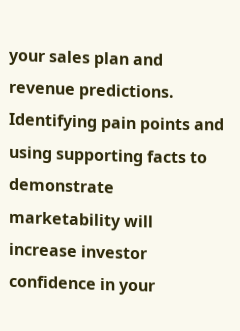your sales plan and revenue predictions. Identifying pain points and using supporting facts to demonstrate marketability will increase investor confidence in your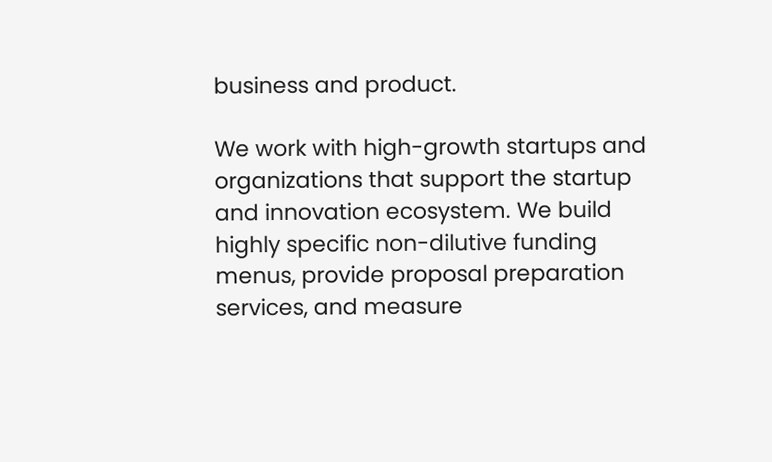business and product.

We work with high-growth startups and organizations that support the startup and innovation ecosystem. We build highly specific non-dilutive funding menus, provide proposal preparation services, and measure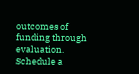outcomes of funding through evaluation. Schedule a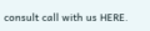consult call with us HERE.